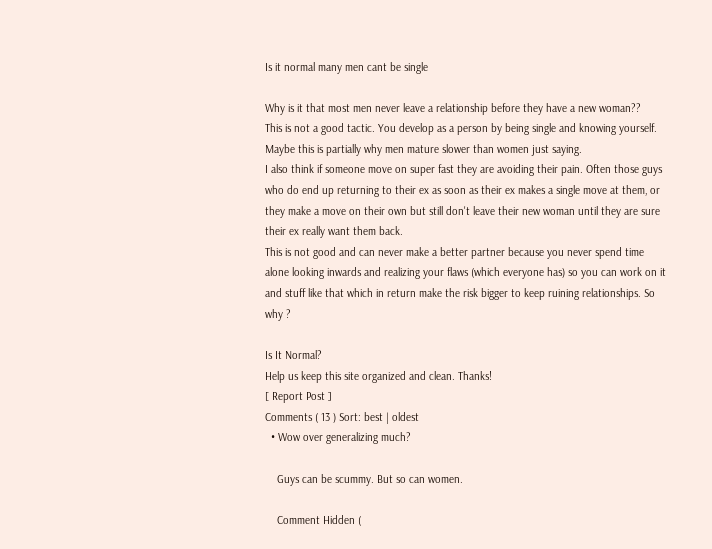Is it normal many men cant be single

Why is it that most men never leave a relationship before they have a new woman??
This is not a good tactic. You develop as a person by being single and knowing yourself. Maybe this is partially why men mature slower than women just saying.
I also think if someone move on super fast they are avoiding their pain. Often those guys who do end up returning to their ex as soon as their ex makes a single move at them, or they make a move on their own but still don't leave their new woman until they are sure their ex really want them back.
This is not good and can never make a better partner because you never spend time alone looking inwards and realizing your flaws (which everyone has) so you can work on it and stuff like that which in return make the risk bigger to keep ruining relationships. So why ?

Is It Normal?
Help us keep this site organized and clean. Thanks!
[ Report Post ]
Comments ( 13 ) Sort: best | oldest
  • Wow over generalizing much?

    Guys can be scummy. But so can women.

    Comment Hidden (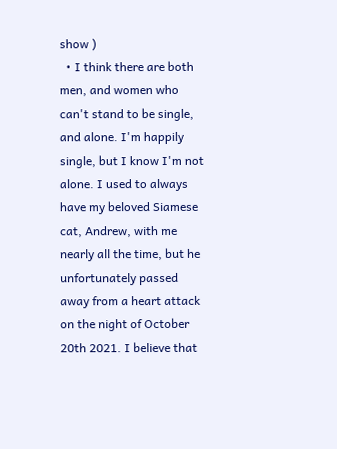show )
  • I think there are both men, and women who can't stand to be single, and alone. I'm happily single, but I know I'm not alone. I used to always have my beloved Siamese cat, Andrew, with me nearly all the time, but he unfortunately passed away from a heart attack on the night of October 20th 2021. I believe that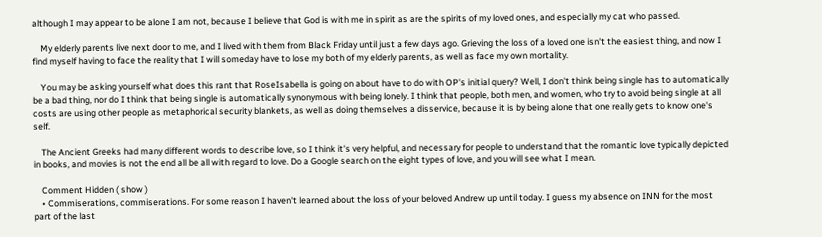although I may appear to be alone I am not, because I believe that God is with me in spirit as are the spirits of my loved ones, and especially my cat who passed.

    My elderly parents live next door to me, and I lived with them from Black Friday until just a few days ago. Grieving the loss of a loved one isn't the easiest thing, and now I find myself having to face the reality that I will someday have to lose my both of my elderly parents, as well as face my own mortality.

    You may be asking yourself what does this rant that RoseIsabella is going on about have to do with OP's initial query? Well, I don't think being single has to automatically be a bad thing, nor do I think that being single is automatically synonymous with being lonely. I think that people, both men, and women, who try to avoid being single at all costs are using other people as metaphorical security blankets, as well as doing themselves a disservice, because it is by being alone that one really gets to know one's self.

    The Ancient Greeks had many different words to describe love, so I think it's very helpful, and necessary for people to understand that the romantic love typically depicted in books, and movies is not the end all be all with regard to love. Do a Google search on the eight types of love, and you will see what I mean.

    Comment Hidden ( show )
    • Commiserations, commiserations. For some reason I haven't learned about the loss of your beloved Andrew up until today. I guess my absence on INN for the most part of the last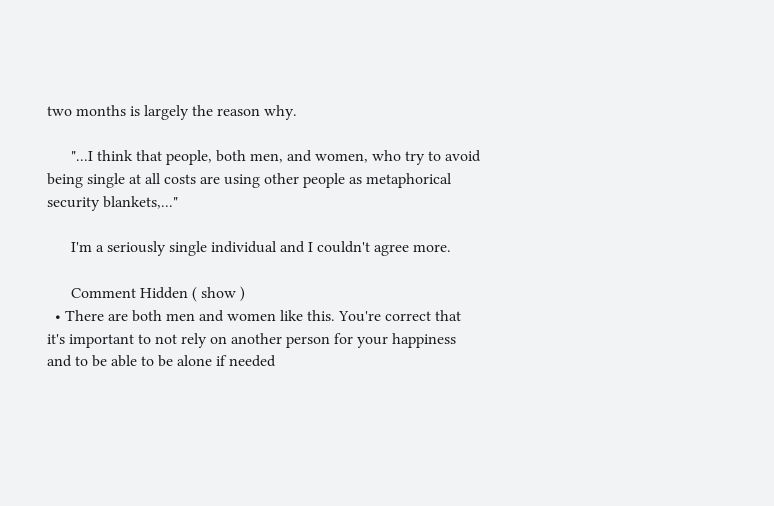two months is largely the reason why.

      "...I think that people, both men, and women, who try to avoid being single at all costs are using other people as metaphorical security blankets,..."

      I'm a seriously single individual and I couldn't agree more.

      Comment Hidden ( show )
  • There are both men and women like this. You're correct that it's important to not rely on another person for your happiness and to be able to be alone if needed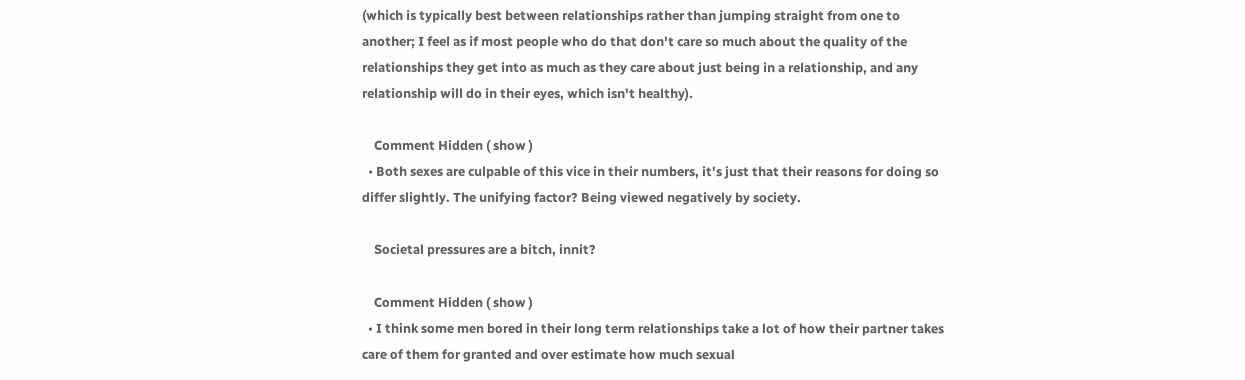(which is typically best between relationships rather than jumping straight from one to another; I feel as if most people who do that don't care so much about the quality of the relationships they get into as much as they care about just being in a relationship, and any relationship will do in their eyes, which isn't healthy).

    Comment Hidden ( show )
  • Both sexes are culpable of this vice in their numbers, it's just that their reasons for doing so differ slightly. The unifying factor? Being viewed negatively by society.

    Societal pressures are a bitch, innit?

    Comment Hidden ( show )
  • I think some men bored in their long term relationships take a lot of how their partner takes care of them for granted and over estimate how much sexual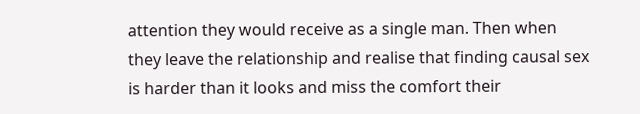attention they would receive as a single man. Then when they leave the relationship and realise that finding causal sex is harder than it looks and miss the comfort their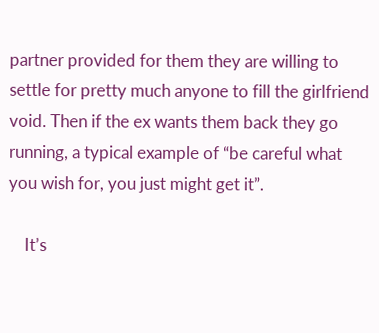partner provided for them they are willing to settle for pretty much anyone to fill the girlfriend void. Then if the ex wants them back they go running, a typical example of “be careful what you wish for, you just might get it”.

    It’s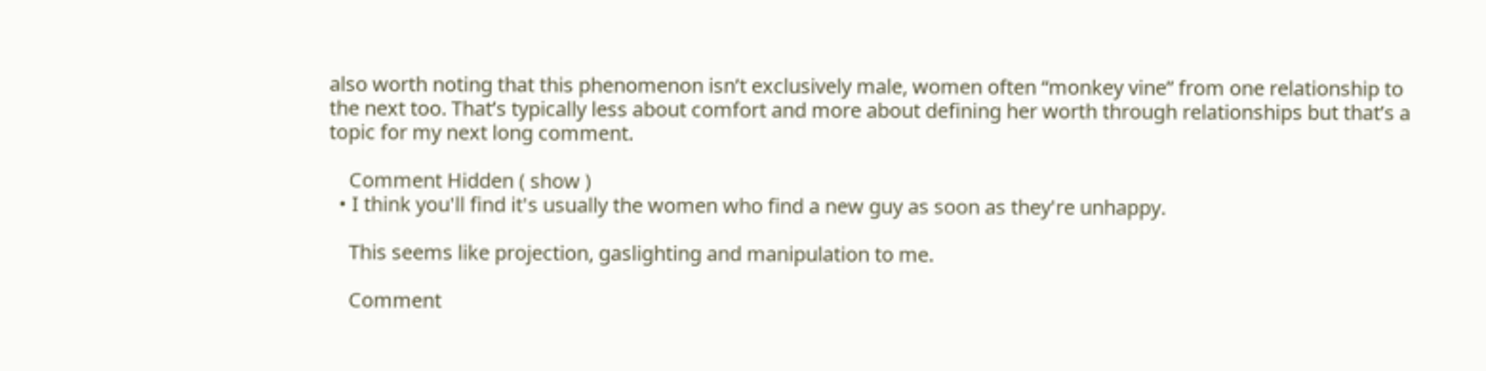also worth noting that this phenomenon isn’t exclusively male, women often “monkey vine” from one relationship to the next too. That’s typically less about comfort and more about defining her worth through relationships but that’s a topic for my next long comment.

    Comment Hidden ( show )
  • I think you'll find it's usually the women who find a new guy as soon as they're unhappy.

    This seems like projection, gaslighting and manipulation to me.

    Comment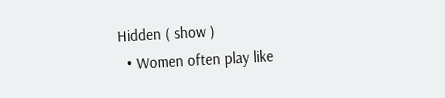Hidden ( show )
  • Women often play like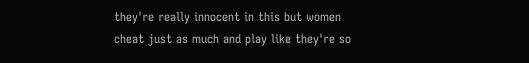they're really innocent in this but women cheat just as much and play like they're so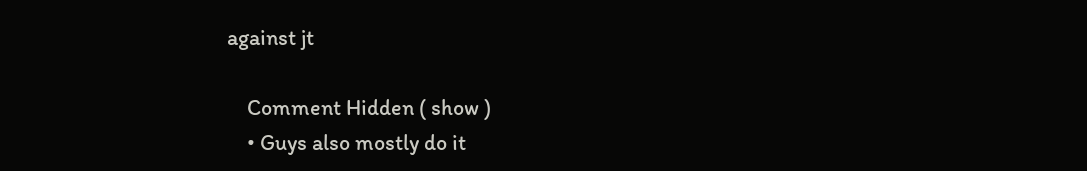against jt

    Comment Hidden ( show )
    • Guys also mostly do it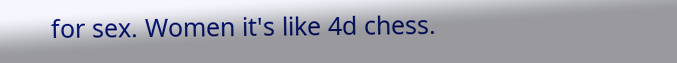for sex. Women it's like 4d chess.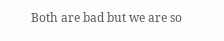Both are bad but we are so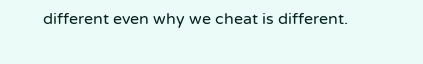different even why we cheat is different.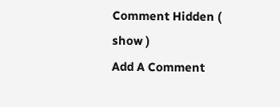Comment Hidden ( show )
Add A Comment